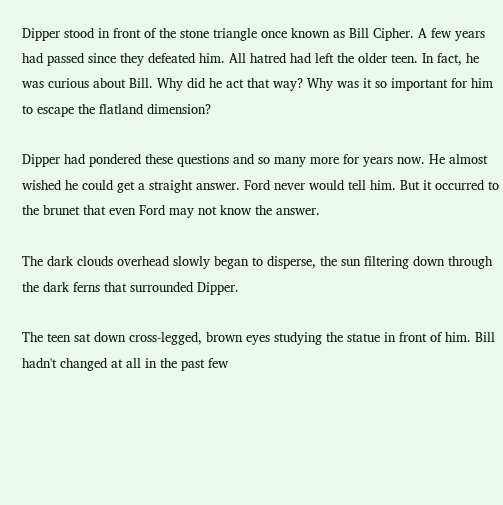Dipper stood in front of the stone triangle once known as Bill Cipher. A few years had passed since they defeated him. All hatred had left the older teen. In fact, he was curious about Bill. Why did he act that way? Why was it so important for him to escape the flatland dimension?

Dipper had pondered these questions and so many more for years now. He almost wished he could get a straight answer. Ford never would tell him. But it occurred to the brunet that even Ford may not know the answer.

The dark clouds overhead slowly began to disperse, the sun filtering down through the dark ferns that surrounded Dipper.

The teen sat down cross-legged, brown eyes studying the statue in front of him. Bill hadn't changed at all in the past few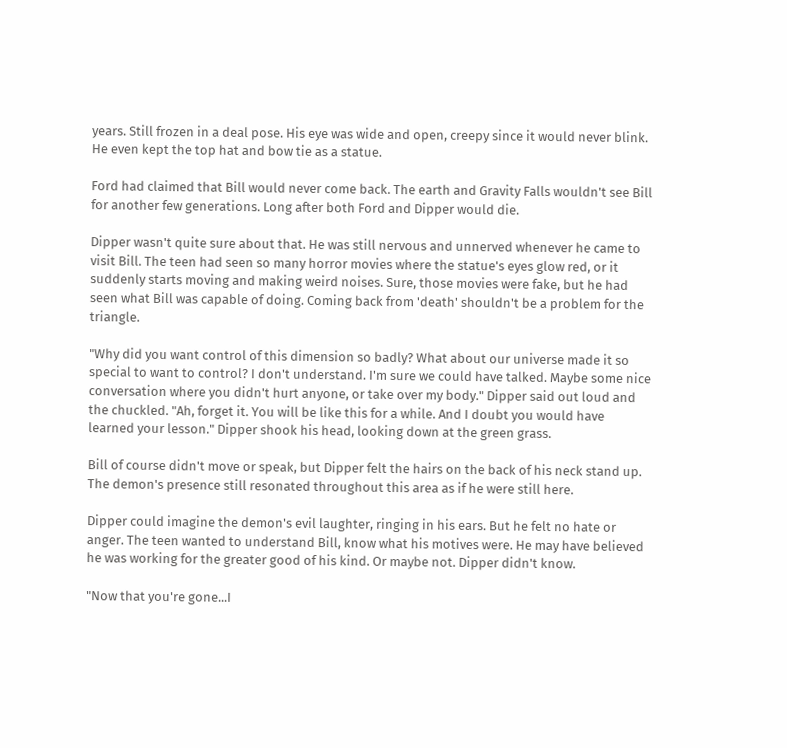years. Still frozen in a deal pose. His eye was wide and open, creepy since it would never blink. He even kept the top hat and bow tie as a statue.

Ford had claimed that Bill would never come back. The earth and Gravity Falls wouldn't see Bill for another few generations. Long after both Ford and Dipper would die.

Dipper wasn't quite sure about that. He was still nervous and unnerved whenever he came to visit Bill. The teen had seen so many horror movies where the statue's eyes glow red, or it suddenly starts moving and making weird noises. Sure, those movies were fake, but he had seen what Bill was capable of doing. Coming back from 'death' shouldn't be a problem for the triangle.

"Why did you want control of this dimension so badly? What about our universe made it so special to want to control? I don't understand. I'm sure we could have talked. Maybe some nice conversation where you didn't hurt anyone, or take over my body." Dipper said out loud and the chuckled. "Ah, forget it. You will be like this for a while. And I doubt you would have learned your lesson." Dipper shook his head, looking down at the green grass.

Bill of course didn't move or speak, but Dipper felt the hairs on the back of his neck stand up. The demon's presence still resonated throughout this area as if he were still here.

Dipper could imagine the demon's evil laughter, ringing in his ears. But he felt no hate or anger. The teen wanted to understand Bill, know what his motives were. He may have believed he was working for the greater good of his kind. Or maybe not. Dipper didn't know.

"Now that you're gone...I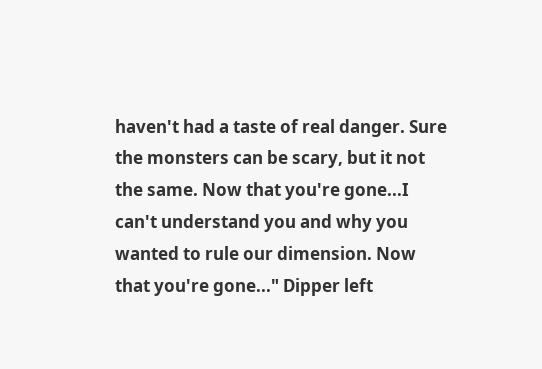haven't had a taste of real danger. Sure the monsters can be scary, but it not the same. Now that you're gone...I can't understand you and why you wanted to rule our dimension. Now that you're gone..." Dipper left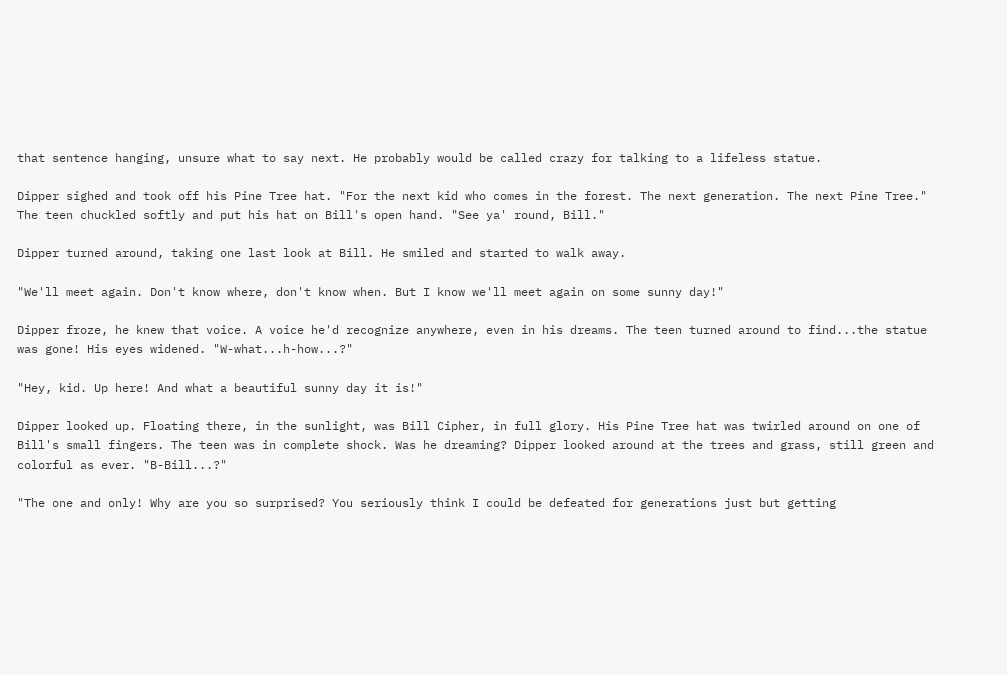that sentence hanging, unsure what to say next. He probably would be called crazy for talking to a lifeless statue.

Dipper sighed and took off his Pine Tree hat. "For the next kid who comes in the forest. The next generation. The next Pine Tree." The teen chuckled softly and put his hat on Bill's open hand. "See ya' round, Bill."

Dipper turned around, taking one last look at Bill. He smiled and started to walk away.

"We'll meet again. Don't know where, don't know when. But I know we'll meet again on some sunny day!"

Dipper froze, he knew that voice. A voice he'd recognize anywhere, even in his dreams. The teen turned around to find...the statue was gone! His eyes widened. "W-what...h-how...?"

"Hey, kid. Up here! And what a beautiful sunny day it is!"

Dipper looked up. Floating there, in the sunlight, was Bill Cipher, in full glory. His Pine Tree hat was twirled around on one of Bill's small fingers. The teen was in complete shock. Was he dreaming? Dipper looked around at the trees and grass, still green and colorful as ever. "B-Bill...?"

"The one and only! Why are you so surprised? You seriously think I could be defeated for generations just but getting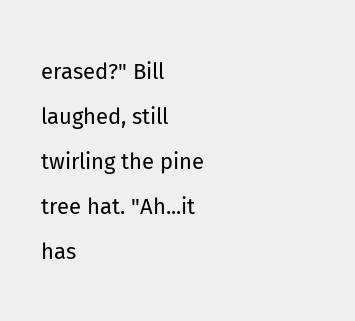erased?" Bill laughed, still twirling the pine tree hat. "Ah...it has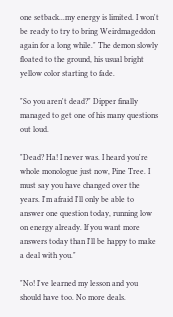one setback...my energy is limited. I won't be ready to try to bring Weirdmageddon again for a long while." The demon slowly floated to the ground, his usual bright yellow color starting to fade.

"So you aren't dead?" Dipper finally managed to get one of his many questions out loud.

"Dead? Ha! I never was. I heard you're whole monologue just now, Pine Tree. I must say you have changed over the years. I'm afraid I'll only be able to answer one question today, running low on energy already. If you want more answers today than I'll be happy to make a deal with you."

"No! I've learned my lesson and you should have too. No more deals.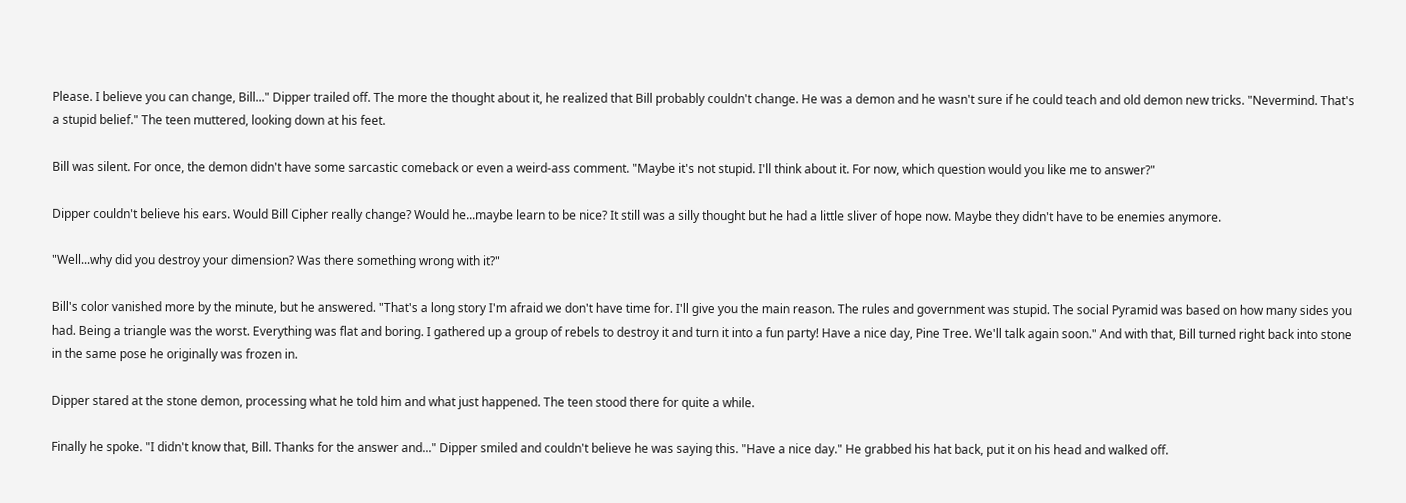Please. I believe you can change, Bill..." Dipper trailed off. The more the thought about it, he realized that Bill probably couldn't change. He was a demon and he wasn't sure if he could teach and old demon new tricks. "Nevermind. That's a stupid belief." The teen muttered, looking down at his feet.

Bill was silent. For once, the demon didn't have some sarcastic comeback or even a weird-ass comment. "Maybe it's not stupid. I'll think about it. For now, which question would you like me to answer?"

Dipper couldn't believe his ears. Would Bill Cipher really change? Would he...maybe learn to be nice? It still was a silly thought but he had a little sliver of hope now. Maybe they didn't have to be enemies anymore.

"Well...why did you destroy your dimension? Was there something wrong with it?"

Bill's color vanished more by the minute, but he answered. "That's a long story I'm afraid we don't have time for. I'll give you the main reason. The rules and government was stupid. The social Pyramid was based on how many sides you had. Being a triangle was the worst. Everything was flat and boring. I gathered up a group of rebels to destroy it and turn it into a fun party! Have a nice day, Pine Tree. We'll talk again soon." And with that, Bill turned right back into stone in the same pose he originally was frozen in.

Dipper stared at the stone demon, processing what he told him and what just happened. The teen stood there for quite a while.

Finally he spoke. "I didn't know that, Bill. Thanks for the answer and..." Dipper smiled and couldn't believe he was saying this. "Have a nice day." He grabbed his hat back, put it on his head and walked off.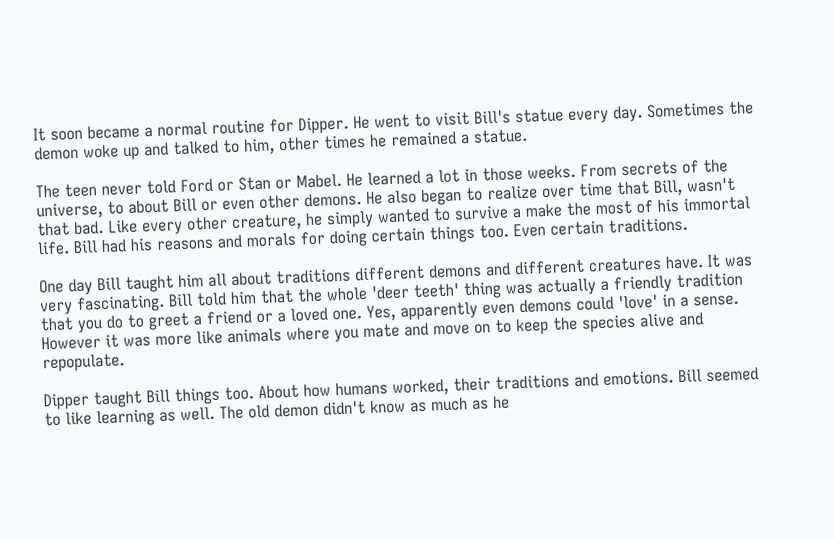It soon became a normal routine for Dipper. He went to visit Bill's statue every day. Sometimes the demon woke up and talked to him, other times he remained a statue.

The teen never told Ford or Stan or Mabel. He learned a lot in those weeks. From secrets of the universe, to about Bill or even other demons. He also began to realize over time that Bill, wasn't that bad. Like every other creature, he simply wanted to survive a make the most of his immortal life. Bill had his reasons and morals for doing certain things too. Even certain traditions.

One day Bill taught him all about traditions different demons and different creatures have. It was very fascinating. Bill told him that the whole 'deer teeth' thing was actually a friendly tradition that you do to greet a friend or a loved one. Yes, apparently even demons could 'love' in a sense. However it was more like animals where you mate and move on to keep the species alive and repopulate.

Dipper taught Bill things too. About how humans worked, their traditions and emotions. Bill seemed to like learning as well. The old demon didn't know as much as he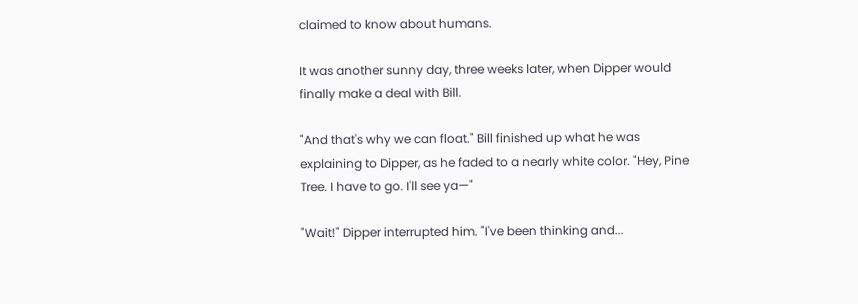claimed to know about humans.

It was another sunny day, three weeks later, when Dipper would finally make a deal with Bill.

"And that's why we can float." Bill finished up what he was explaining to Dipper, as he faded to a nearly white color. "Hey, Pine Tree. I have to go. I'll see ya—"

"Wait!" Dipper interrupted him. "I've been thinking and...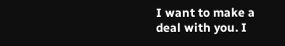I want to make a deal with you. I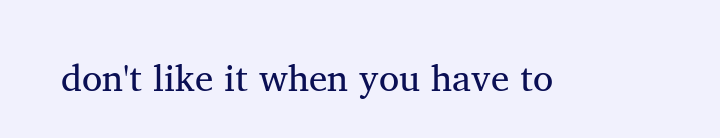don't like it when you have to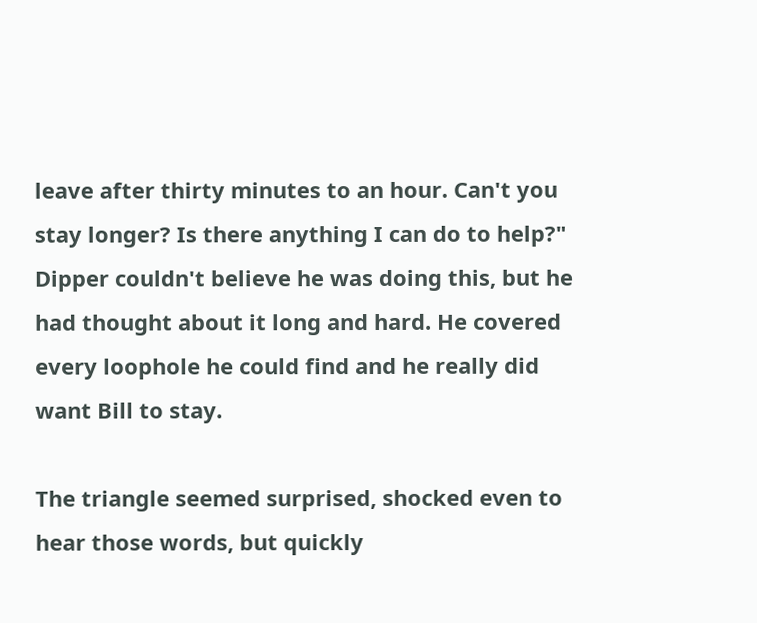leave after thirty minutes to an hour. Can't you stay longer? Is there anything I can do to help?" Dipper couldn't believe he was doing this, but he had thought about it long and hard. He covered every loophole he could find and he really did want Bill to stay.

The triangle seemed surprised, shocked even to hear those words, but quickly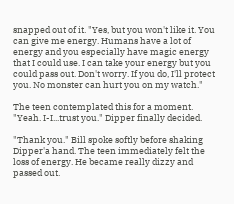snapped out of it. "Yes, but you won't like it. You can give me energy. Humans have a lot of energy and you especially have magic energy that I could use. I can take your energy but you could pass out. Don't worry. If you do, I'll protect you. No monster can hurt you on my watch."

The teen contemplated this for a moment. "Yeah. I-I...trust you." Dipper finally decided.

"Thank you." Bill spoke softly before shaking Dipper'a hand. The teen immediately felt the loss of energy. He became really dizzy and passed out.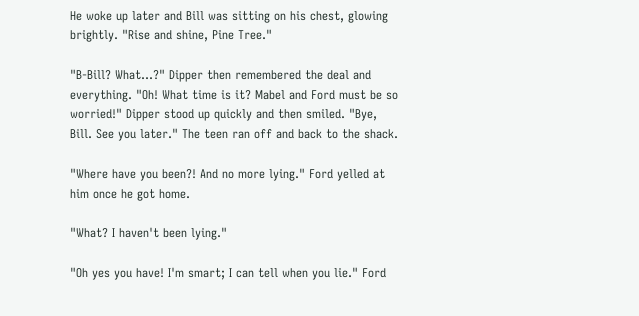He woke up later and Bill was sitting on his chest, glowing brightly. "Rise and shine, Pine Tree."

"B-Bill? What...?" Dipper then remembered the deal and everything. "Oh! What time is it? Mabel and Ford must be so worried!" Dipper stood up quickly and then smiled. "Bye, Bill. See you later." The teen ran off and back to the shack.

"Where have you been?! And no more lying." Ford yelled at him once he got home.

"What? I haven't been lying."

"Oh yes you have! I'm smart; I can tell when you lie." Ford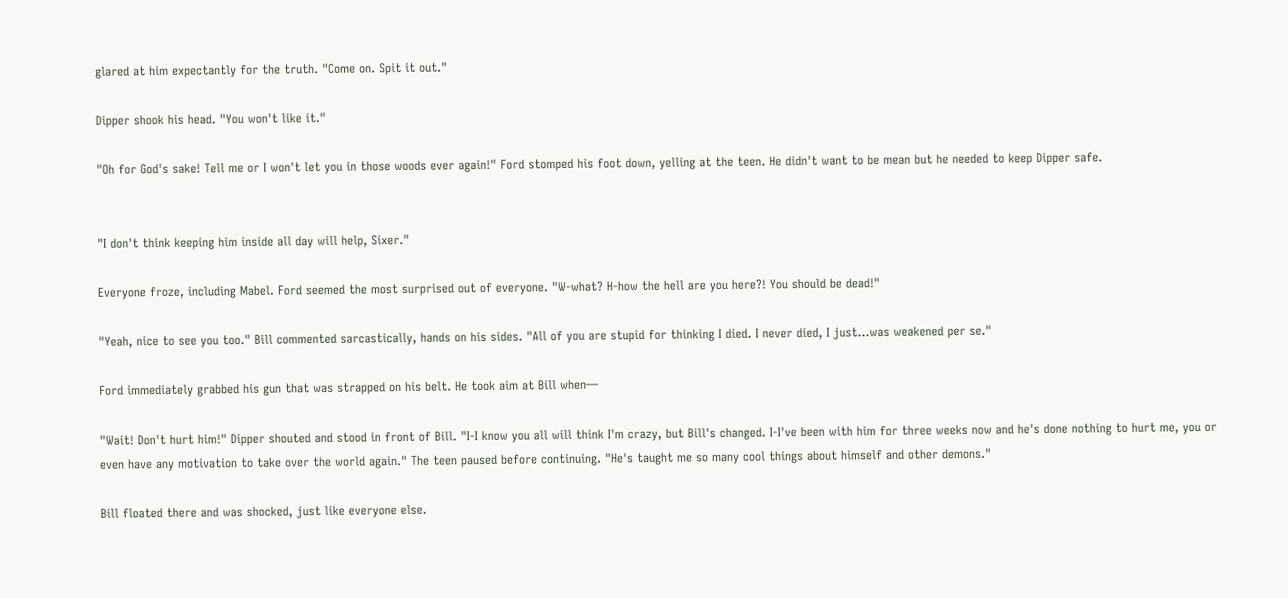glared at him expectantly for the truth. "Come on. Spit it out."

Dipper shook his head. "You won't like it."

"Oh for God's sake! Tell me or I won't let you in those woods ever again!" Ford stomped his foot down, yelling at the teen. He didn't want to be mean but he needed to keep Dipper safe.


"I don't think keeping him inside all day will help, Sixer."

Everyone froze, including Mabel. Ford seemed the most surprised out of everyone. "W-what? H-how the hell are you here?! You should be dead!"

"Yeah, nice to see you too." Bill commented sarcastically, hands on his sides. "All of you are stupid for thinking I died. I never died, I just...was weakened per se."

Ford immediately grabbed his gun that was strapped on his belt. He took aim at Bill when—

"Wait! Don't hurt him!" Dipper shouted and stood in front of Bill. "I-I know you all will think I'm crazy, but Bill's changed. I-I've been with him for three weeks now and he's done nothing to hurt me, you or even have any motivation to take over the world again." The teen paused before continuing. "He's taught me so many cool things about himself and other demons."

Bill floated there and was shocked, just like everyone else.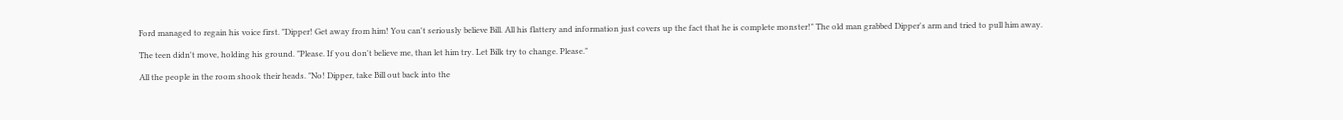Ford managed to regain his voice first. "Dipper! Get away from him! You can't seriously believe Bill. All his flattery and information just covers up the fact that he is complete monster!" The old man grabbed Dipper's arm and tried to pull him away.

The teen didn't move, holding his ground. "Please. If you don't believe me, than let him try. Let Bilk try to change. Please."

All the people in the room shook their heads. "No! Dipper, take Bill out back into the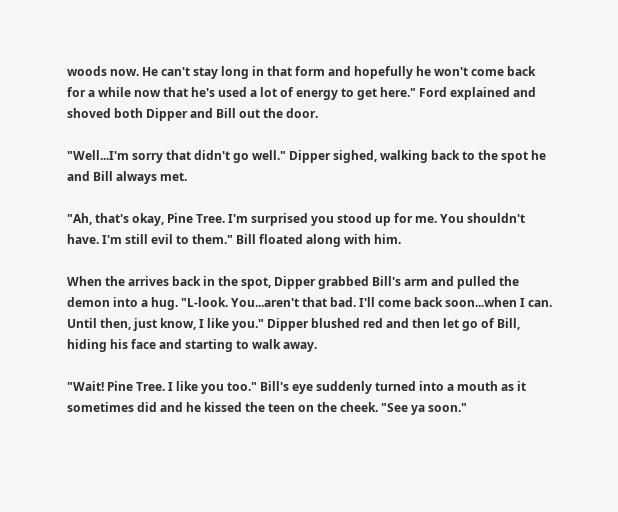woods now. He can't stay long in that form and hopefully he won't come back for a while now that he's used a lot of energy to get here." Ford explained and shoved both Dipper and Bill out the door.

"Well...I'm sorry that didn't go well." Dipper sighed, walking back to the spot he and Bill always met.

"Ah, that's okay, Pine Tree. I'm surprised you stood up for me. You shouldn't have. I'm still evil to them." Bill floated along with him.

When the arrives back in the spot, Dipper grabbed Bill's arm and pulled the demon into a hug. "L-look. You...aren't that bad. I'll come back soon...when I can. Until then, just know, I like you." Dipper blushed red and then let go of Bill, hiding his face and starting to walk away.

"Wait! Pine Tree. I like you too." Bill's eye suddenly turned into a mouth as it sometimes did and he kissed the teen on the cheek. "See ya soon."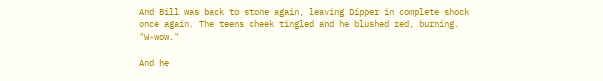And Bill was back to stone again, leaving Dipper in complete shock once again. The teens cheek tingled and he blushed red, burning. "W-wow."

And he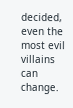decided, even the most evil villains can change.